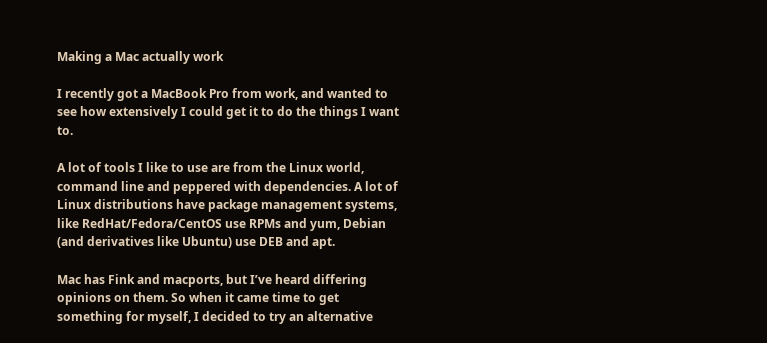Making a Mac actually work

I recently got a MacBook Pro from work, and wanted to see how extensively I could get it to do the things I want to.

A lot of tools I like to use are from the Linux world, command line and peppered with dependencies. A lot of Linux distributions have package management systems, like RedHat/Fedora/CentOS use RPMs and yum, Debian (and derivatives like Ubuntu) use DEB and apt.

Mac has Fink and macports, but I’ve heard differing opinions on them. So when it came time to get something for myself, I decided to try an alternative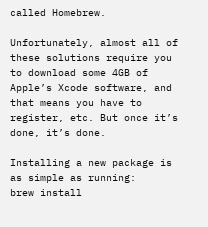called Homebrew.

Unfortunately, almost all of these solutions require you to download some 4GB of Apple’s Xcode software, and that means you have to register, etc. But once it’s done, it’s done.

Installing a new package is as simple as running:
brew install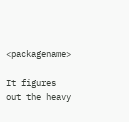<packagename>

It figures out the heavy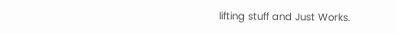lifting stuff and Just Works.